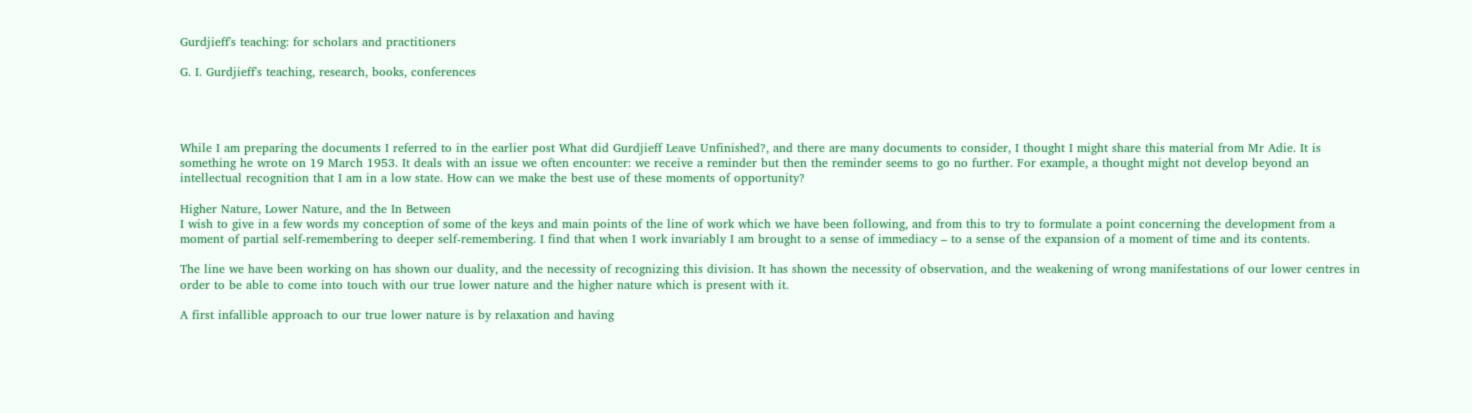Gurdjieff's teaching: for scholars and practitioners

G. I. Gurdjieff's teaching, research, books, conferences




While I am preparing the documents I referred to in the earlier post What did Gurdjieff Leave Unfinished?, and there are many documents to consider, I thought I might share this material from Mr Adie. It is something he wrote on 19 March 1953. It deals with an issue we often encounter: we receive a reminder but then the reminder seems to go no further. For example, a thought might not develop beyond an intellectual recognition that I am in a low state. How can we make the best use of these moments of opportunity?

Higher Nature, Lower Nature, and the In Between
I wish to give in a few words my conception of some of the keys and main points of the line of work which we have been following, and from this to try to formulate a point concerning the development from a moment of partial self-remembering to deeper self-remembering. I find that when I work invariably I am brought to a sense of immediacy – to a sense of the expansion of a moment of time and its contents.

The line we have been working on has shown our duality, and the necessity of recognizing this division. It has shown the necessity of observation, and the weakening of wrong manifestations of our lower centres in order to be able to come into touch with our true lower nature and the higher nature which is present with it.

A first infallible approach to our true lower nature is by relaxation and having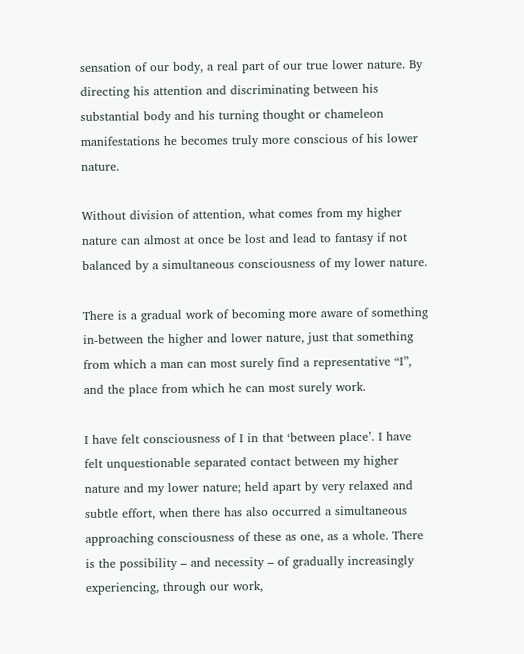sensation of our body, a real part of our true lower nature. By directing his attention and discriminating between his substantial body and his turning thought or chameleon manifestations he becomes truly more conscious of his lower nature.

Without division of attention, what comes from my higher nature can almost at once be lost and lead to fantasy if not balanced by a simultaneous consciousness of my lower nature.

There is a gradual work of becoming more aware of something in-between the higher and lower nature, just that something from which a man can most surely find a representative “I”, and the place from which he can most surely work.

I have felt consciousness of I in that ‘between place’. I have felt unquestionable separated contact between my higher nature and my lower nature; held apart by very relaxed and subtle effort, when there has also occurred a simultaneous approaching consciousness of these as one, as a whole. There is the possibility – and necessity – of gradually increasingly experiencing, through our work,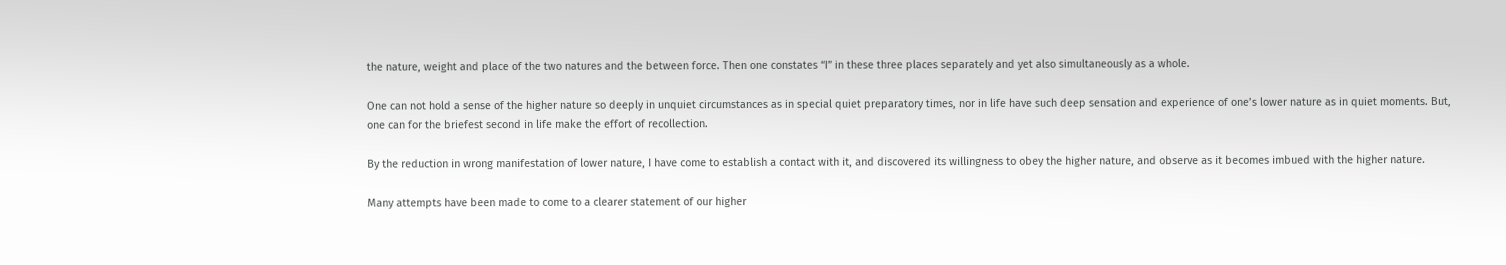the nature, weight and place of the two natures and the between force. Then one constates “I” in these three places separately and yet also simultaneously as a whole.

One can not hold a sense of the higher nature so deeply in unquiet circumstances as in special quiet preparatory times, nor in life have such deep sensation and experience of one’s lower nature as in quiet moments. But, one can for the briefest second in life make the effort of recollection.

By the reduction in wrong manifestation of lower nature, I have come to establish a contact with it, and discovered its willingness to obey the higher nature, and observe as it becomes imbued with the higher nature.

Many attempts have been made to come to a clearer statement of our higher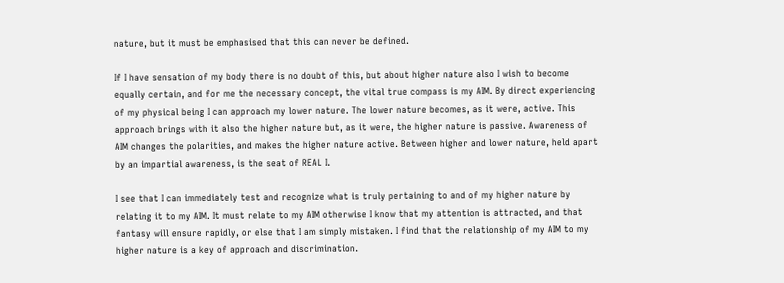nature, but it must be emphasised that this can never be defined.

If I have sensation of my body there is no doubt of this, but about higher nature also I wish to become equally certain, and for me the necessary concept, the vital true compass is my AIM. By direct experiencing of my physical being I can approach my lower nature. The lower nature becomes, as it were, active. This approach brings with it also the higher nature but, as it were, the higher nature is passive. Awareness of AIM changes the polarities, and makes the higher nature active. Between higher and lower nature, held apart by an impartial awareness, is the seat of REAL I.

I see that I can immediately test and recognize what is truly pertaining to and of my higher nature by relating it to my AIM. It must relate to my AIM otherwise I know that my attention is attracted, and that fantasy will ensure rapidly, or else that I am simply mistaken. I find that the relationship of my AIM to my higher nature is a key of approach and discrimination.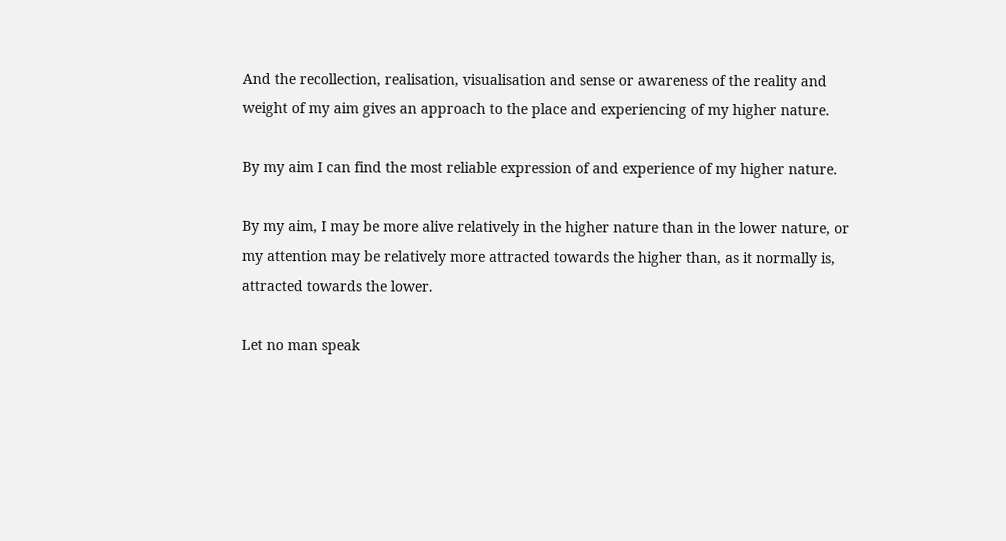And the recollection, realisation, visualisation and sense or awareness of the reality and weight of my aim gives an approach to the place and experiencing of my higher nature.

By my aim I can find the most reliable expression of and experience of my higher nature.

By my aim, I may be more alive relatively in the higher nature than in the lower nature, or my attention may be relatively more attracted towards the higher than, as it normally is, attracted towards the lower.

Let no man speak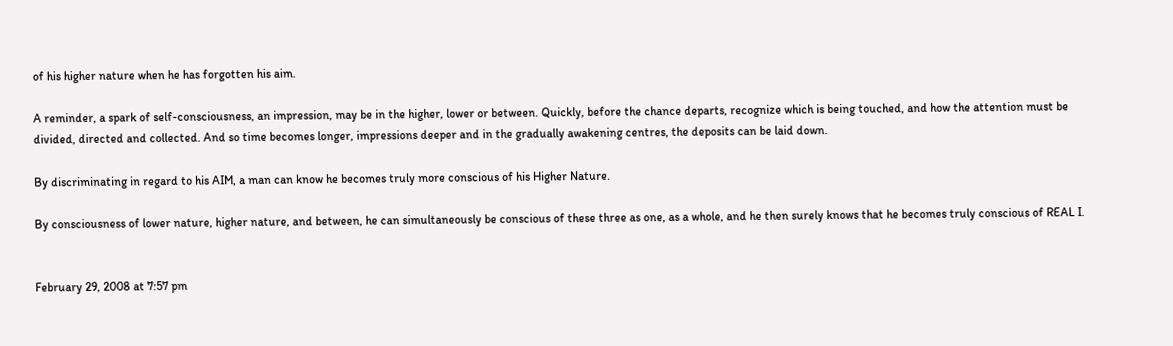of his higher nature when he has forgotten his aim.

A reminder, a spark of self-consciousness, an impression, may be in the higher, lower or between. Quickly, before the chance departs, recognize which is being touched, and how the attention must be divided, directed and collected. And so time becomes longer, impressions deeper and in the gradually awakening centres, the deposits can be laid down.

By discriminating in regard to his AIM, a man can know he becomes truly more conscious of his Higher Nature.

By consciousness of lower nature, higher nature, and between, he can simultaneously be conscious of these three as one, as a whole, and he then surely knows that he becomes truly conscious of REAL I.


February 29, 2008 at 7:57 pm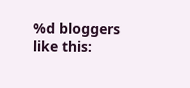%d bloggers like this: